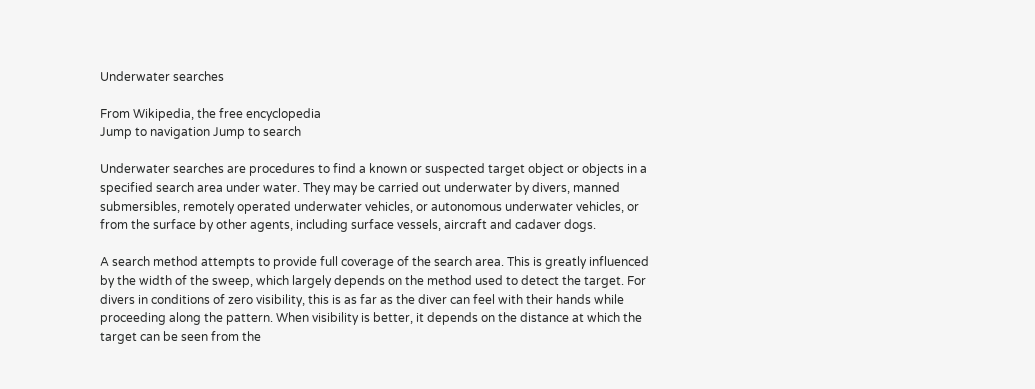Underwater searches

From Wikipedia, the free encyclopedia
Jump to navigation Jump to search

Underwater searches are procedures to find a known or suspected target object or objects in a specified search area under water. They may be carried out underwater by divers, manned submersibles, remotely operated underwater vehicles, or autonomous underwater vehicles, or from the surface by other agents, including surface vessels, aircraft and cadaver dogs.

A search method attempts to provide full coverage of the search area. This is greatly influenced by the width of the sweep, which largely depends on the method used to detect the target. For divers in conditions of zero visibility, this is as far as the diver can feel with their hands while proceeding along the pattern. When visibility is better, it depends on the distance at which the target can be seen from the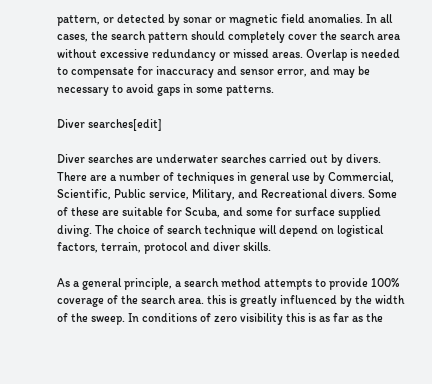pattern, or detected by sonar or magnetic field anomalies. In all cases, the search pattern should completely cover the search area without excessive redundancy or missed areas. Overlap is needed to compensate for inaccuracy and sensor error, and may be necessary to avoid gaps in some patterns.

Diver searches[edit]

Diver searches are underwater searches carried out by divers. There are a number of techniques in general use by Commercial, Scientific, Public service, Military, and Recreational divers. Some of these are suitable for Scuba, and some for surface supplied diving. The choice of search technique will depend on logistical factors, terrain, protocol and diver skills.

As a general principle, a search method attempts to provide 100% coverage of the search area. this is greatly influenced by the width of the sweep. In conditions of zero visibility this is as far as the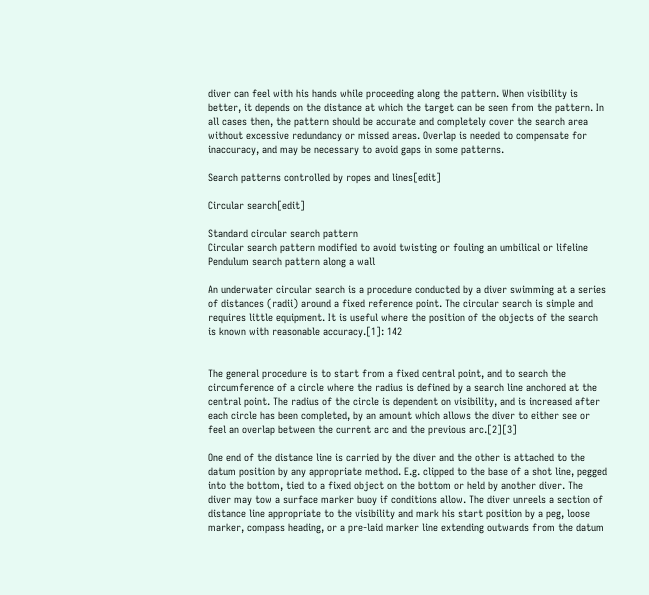diver can feel with his hands while proceeding along the pattern. When visibility is better, it depends on the distance at which the target can be seen from the pattern. In all cases then, the pattern should be accurate and completely cover the search area without excessive redundancy or missed areas. Overlap is needed to compensate for inaccuracy, and may be necessary to avoid gaps in some patterns.

Search patterns controlled by ropes and lines[edit]

Circular search[edit]

Standard circular search pattern
Circular search pattern modified to avoid twisting or fouling an umbilical or lifeline
Pendulum search pattern along a wall

An underwater circular search is a procedure conducted by a diver swimming at a series of distances (radii) around a fixed reference point. The circular search is simple and requires little equipment. It is useful where the position of the objects of the search is known with reasonable accuracy.[1]: 142


The general procedure is to start from a fixed central point, and to search the circumference of a circle where the radius is defined by a search line anchored at the central point. The radius of the circle is dependent on visibility, and is increased after each circle has been completed, by an amount which allows the diver to either see or feel an overlap between the current arc and the previous arc.[2][3]

One end of the distance line is carried by the diver and the other is attached to the datum position by any appropriate method. E.g. clipped to the base of a shot line, pegged into the bottom, tied to a fixed object on the bottom or held by another diver. The diver may tow a surface marker buoy if conditions allow. The diver unreels a section of distance line appropriate to the visibility and mark his start position by a peg, loose marker, compass heading, or a pre-laid marker line extending outwards from the datum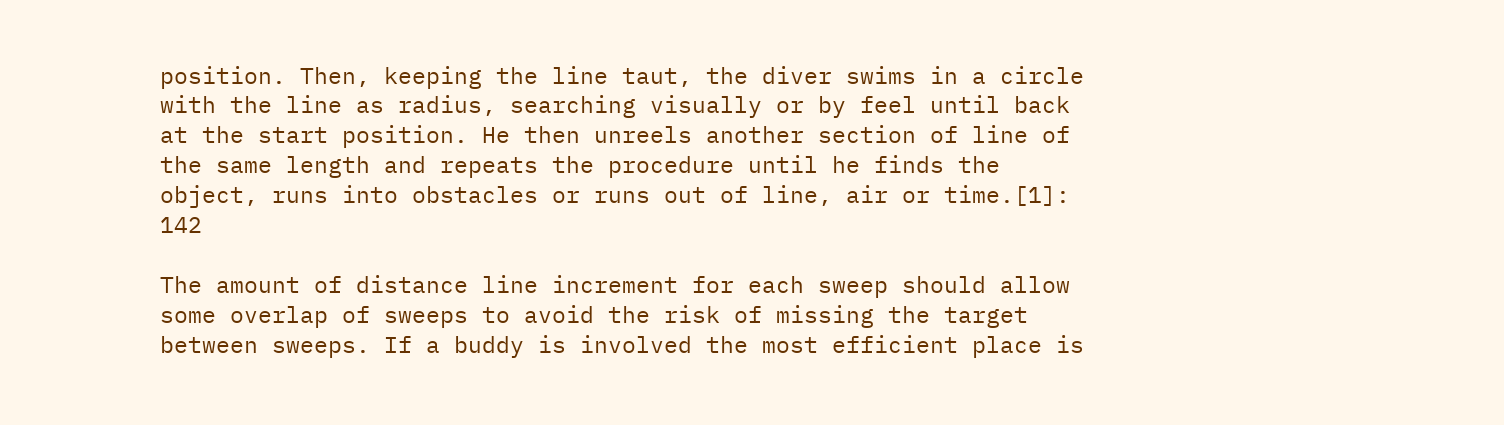position. Then, keeping the line taut, the diver swims in a circle with the line as radius, searching visually or by feel until back at the start position. He then unreels another section of line of the same length and repeats the procedure until he finds the object, runs into obstacles or runs out of line, air or time.[1]: 142

The amount of distance line increment for each sweep should allow some overlap of sweeps to avoid the risk of missing the target between sweeps. If a buddy is involved the most efficient place is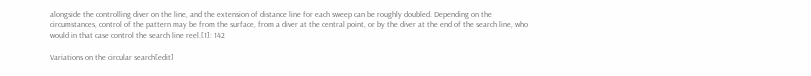alongside the controlling diver on the line, and the extension of distance line for each sweep can be roughly doubled. Depending on the circumstances, control of the pattern may be from the surface, from a diver at the central point, or by the diver at the end of the search line, who would in that case control the search line reel.[1]: 142

Variations on the circular search[edit]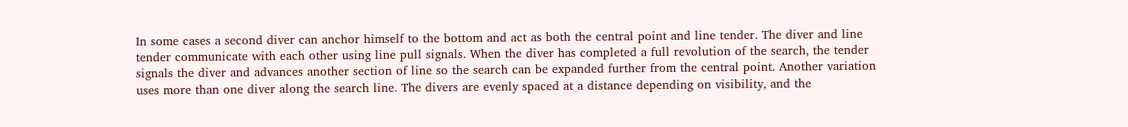In some cases a second diver can anchor himself to the bottom and act as both the central point and line tender. The diver and line tender communicate with each other using line pull signals. When the diver has completed a full revolution of the search, the tender signals the diver and advances another section of line so the search can be expanded further from the central point. Another variation uses more than one diver along the search line. The divers are evenly spaced at a distance depending on visibility, and the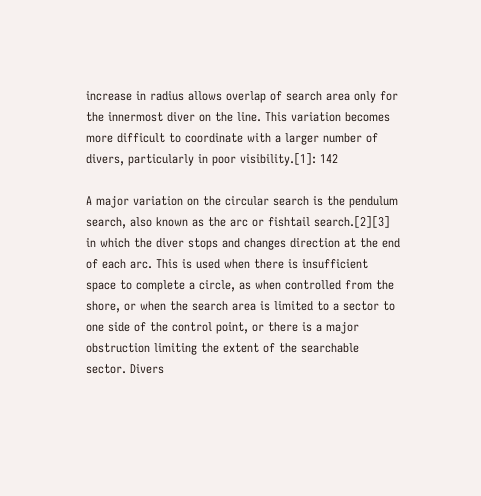increase in radius allows overlap of search area only for the innermost diver on the line. This variation becomes more difficult to coordinate with a larger number of divers, particularly in poor visibility.[1]: 142

A major variation on the circular search is the pendulum search, also known as the arc or fishtail search.[2][3] in which the diver stops and changes direction at the end of each arc. This is used when there is insufficient space to complete a circle, as when controlled from the shore, or when the search area is limited to a sector to one side of the control point, or there is a major obstruction limiting the extent of the searchable sector. Divers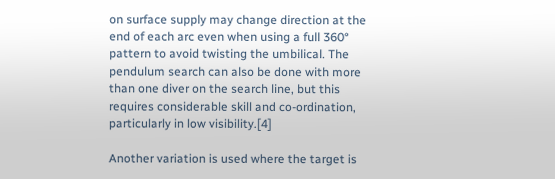on surface supply may change direction at the end of each arc even when using a full 360° pattern to avoid twisting the umbilical. The pendulum search can also be done with more than one diver on the search line, but this requires considerable skill and co-ordination, particularly in low visibility.[4]

Another variation is used where the target is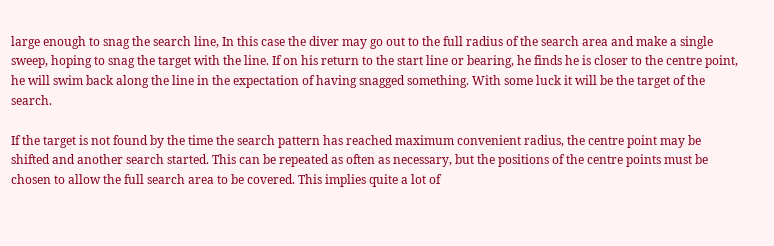large enough to snag the search line, In this case the diver may go out to the full radius of the search area and make a single sweep, hoping to snag the target with the line. If on his return to the start line or bearing, he finds he is closer to the centre point, he will swim back along the line in the expectation of having snagged something. With some luck it will be the target of the search.

If the target is not found by the time the search pattern has reached maximum convenient radius, the centre point may be shifted and another search started. This can be repeated as often as necessary, but the positions of the centre points must be chosen to allow the full search area to be covered. This implies quite a lot of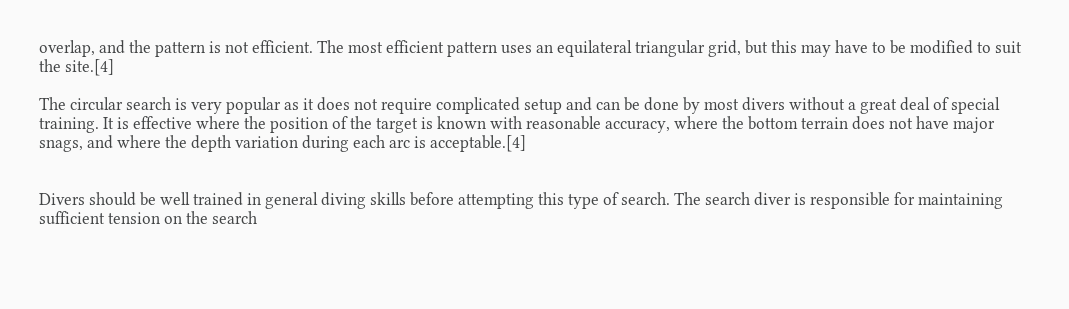overlap, and the pattern is not efficient. The most efficient pattern uses an equilateral triangular grid, but this may have to be modified to suit the site.[4]

The circular search is very popular as it does not require complicated setup and can be done by most divers without a great deal of special training. It is effective where the position of the target is known with reasonable accuracy, where the bottom terrain does not have major snags, and where the depth variation during each arc is acceptable.[4]


Divers should be well trained in general diving skills before attempting this type of search. The search diver is responsible for maintaining sufficient tension on the search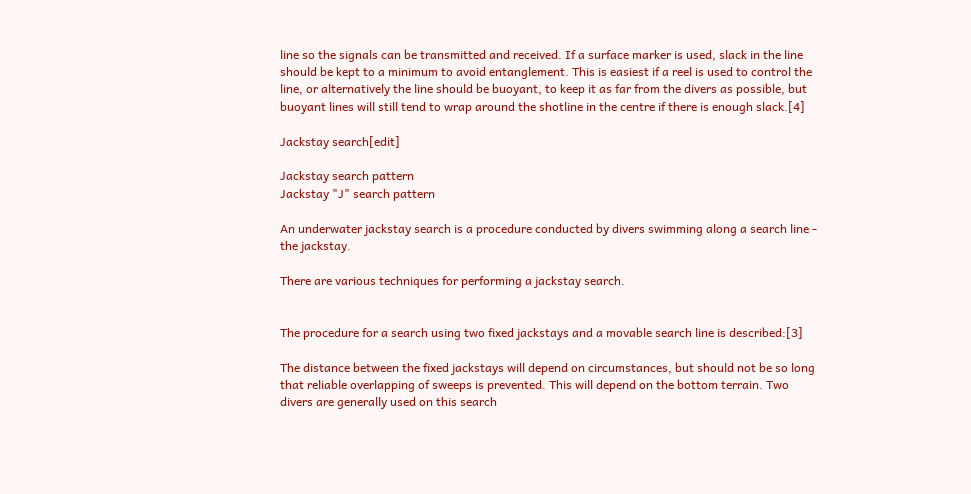line so the signals can be transmitted and received. If a surface marker is used, slack in the line should be kept to a minimum to avoid entanglement. This is easiest if a reel is used to control the line, or alternatively the line should be buoyant, to keep it as far from the divers as possible, but buoyant lines will still tend to wrap around the shotline in the centre if there is enough slack.[4]

Jackstay search[edit]

Jackstay search pattern
Jackstay "J" search pattern

An underwater jackstay search is a procedure conducted by divers swimming along a search line - the jackstay.

There are various techniques for performing a jackstay search.


The procedure for a search using two fixed jackstays and a movable search line is described:[3]

The distance between the fixed jackstays will depend on circumstances, but should not be so long that reliable overlapping of sweeps is prevented. This will depend on the bottom terrain. Two divers are generally used on this search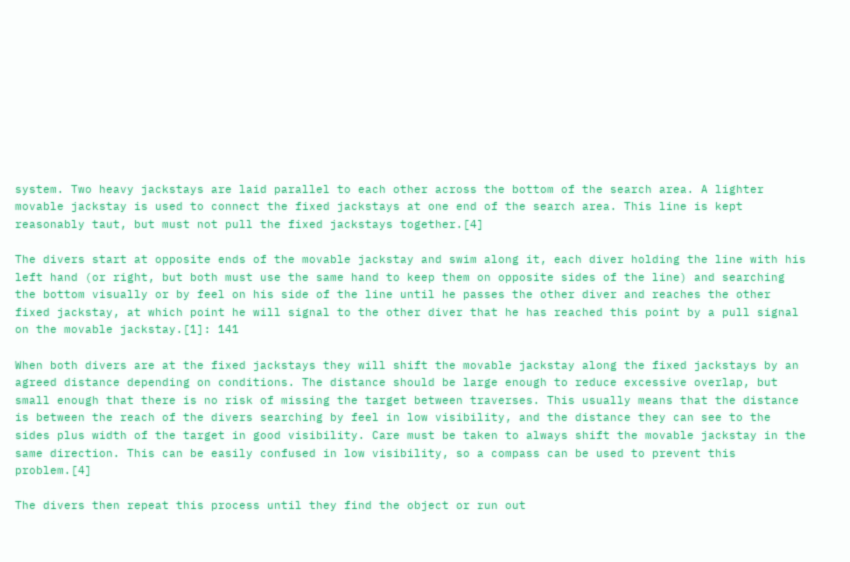system. Two heavy jackstays are laid parallel to each other across the bottom of the search area. A lighter movable jackstay is used to connect the fixed jackstays at one end of the search area. This line is kept reasonably taut, but must not pull the fixed jackstays together.[4]

The divers start at opposite ends of the movable jackstay and swim along it, each diver holding the line with his left hand (or right, but both must use the same hand to keep them on opposite sides of the line) and searching the bottom visually or by feel on his side of the line until he passes the other diver and reaches the other fixed jackstay, at which point he will signal to the other diver that he has reached this point by a pull signal on the movable jackstay.[1]: 141

When both divers are at the fixed jackstays they will shift the movable jackstay along the fixed jackstays by an agreed distance depending on conditions. The distance should be large enough to reduce excessive overlap, but small enough that there is no risk of missing the target between traverses. This usually means that the distance is between the reach of the divers searching by feel in low visibility, and the distance they can see to the sides plus width of the target in good visibility. Care must be taken to always shift the movable jackstay in the same direction. This can be easily confused in low visibility, so a compass can be used to prevent this problem.[4]

The divers then repeat this process until they find the object or run out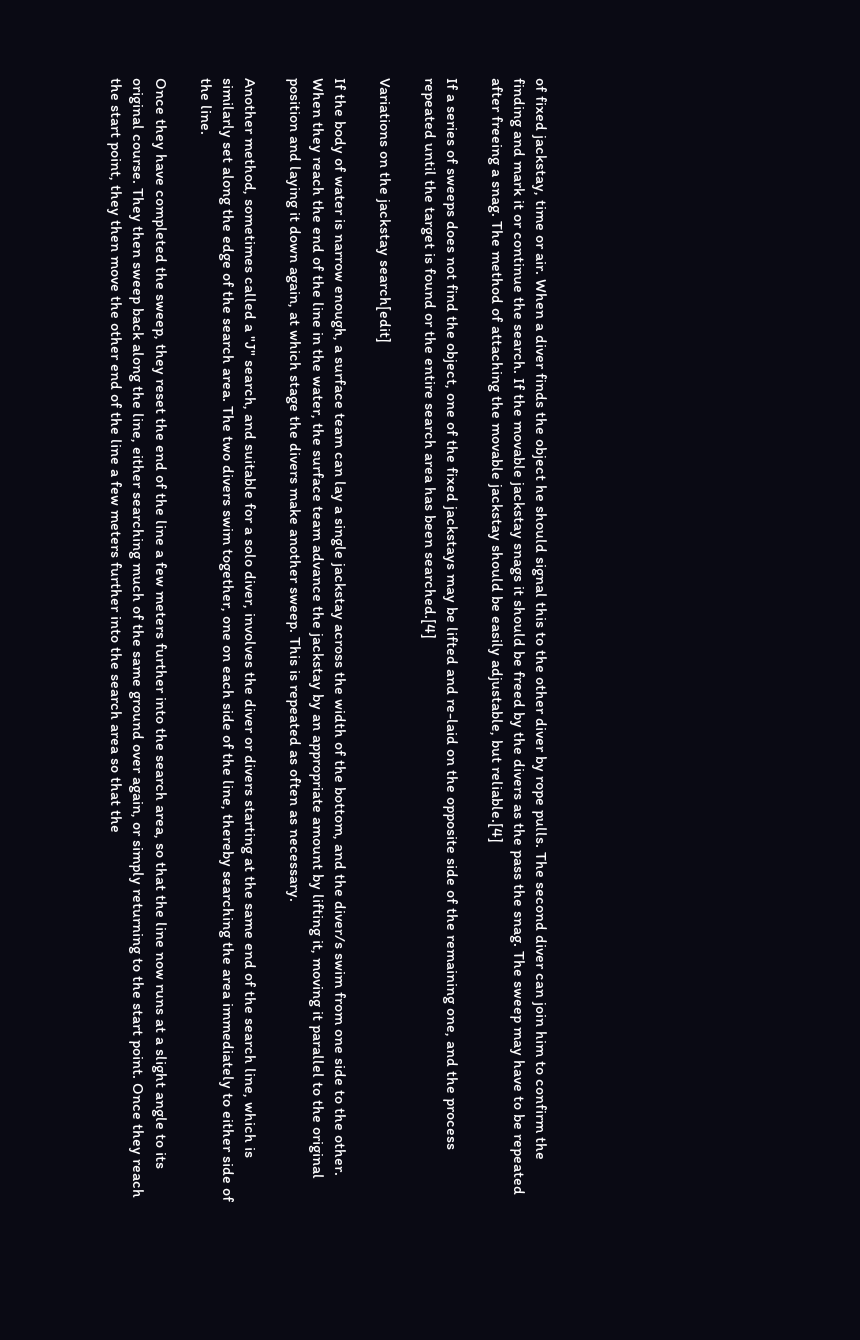of fixed jackstay, time or air. When a diver finds the object he should signal this to the other diver by rope pulls. The second diver can join him to confirm the finding and mark it or continue the search. If the movable jackstay snags it should be freed by the divers as the pass the snag. The sweep may have to be repeated after freeing a snag. The method of attaching the movable jackstay should be easily adjustable, but reliable.[4]

If a series of sweeps does not find the object, one of the fixed jackstays may be lifted and re-laid on the opposite side of the remaining one, and the process repeated until the target is found or the entire search area has been searched.[4]

Variations on the jackstay search[edit]

If the body of water is narrow enough, a surface team can lay a single jackstay across the width of the bottom, and the diver/s swim from one side to the other. When they reach the end of the line in the water, the surface team advance the jackstay by an appropriate amount by lifting it, moving it parallel to the original position and laying it down again, at which stage the divers make another sweep. This is repeated as often as necessary.

Another method, sometimes called a "J" search, and suitable for a solo diver, involves the diver or divers starting at the same end of the search line, which is similarly set along the edge of the search area. The two divers swim together, one on each side of the line, thereby searching the area immediately to either side of the line.

Once they have completed the sweep, they reset the end of the line a few meters further into the search area, so that the line now runs at a slight angle to its original course. They then sweep back along the line, either searching much of the same ground over again, or simply returning to the start point. Once they reach the start point, they then move the other end of the line a few meters further into the search area so that the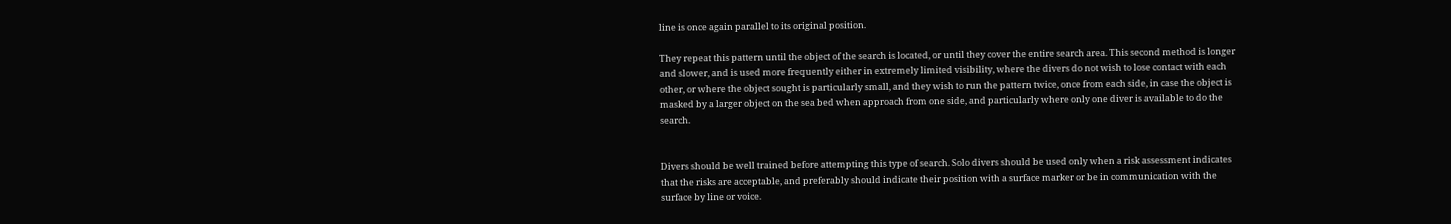line is once again parallel to its original position.

They repeat this pattern until the object of the search is located, or until they cover the entire search area. This second method is longer and slower, and is used more frequently either in extremely limited visibility, where the divers do not wish to lose contact with each other, or where the object sought is particularly small, and they wish to run the pattern twice, once from each side, in case the object is masked by a larger object on the sea bed when approach from one side, and particularly where only one diver is available to do the search.


Divers should be well trained before attempting this type of search. Solo divers should be used only when a risk assessment indicates that the risks are acceptable, and preferably should indicate their position with a surface marker or be in communication with the surface by line or voice.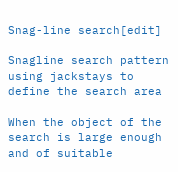Snag-line search[edit]

Snagline search pattern using jackstays to define the search area

When the object of the search is large enough and of suitable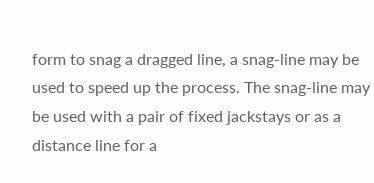form to snag a dragged line, a snag-line may be used to speed up the process. The snag-line may be used with a pair of fixed jackstays or as a distance line for a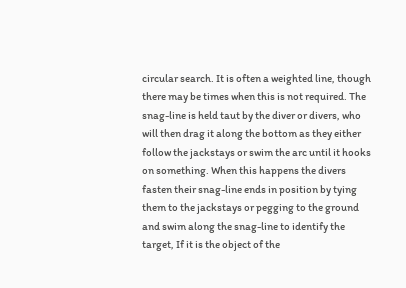circular search. It is often a weighted line, though there may be times when this is not required. The snag-line is held taut by the diver or divers, who will then drag it along the bottom as they either follow the jackstays or swim the arc until it hooks on something. When this happens the divers fasten their snag-line ends in position by tying them to the jackstays or pegging to the ground and swim along the snag-line to identify the target, If it is the object of the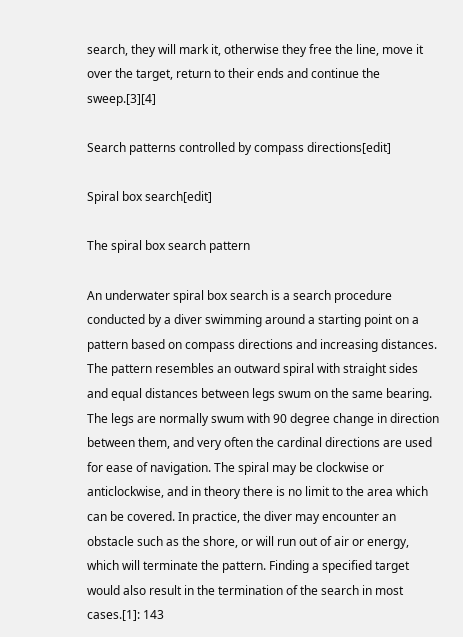search, they will mark it, otherwise they free the line, move it over the target, return to their ends and continue the sweep.[3][4]

Search patterns controlled by compass directions[edit]

Spiral box search[edit]

The spiral box search pattern

An underwater spiral box search is a search procedure conducted by a diver swimming around a starting point on a pattern based on compass directions and increasing distances. The pattern resembles an outward spiral with straight sides and equal distances between legs swum on the same bearing. The legs are normally swum with 90 degree change in direction between them, and very often the cardinal directions are used for ease of navigation. The spiral may be clockwise or anticlockwise, and in theory there is no limit to the area which can be covered. In practice, the diver may encounter an obstacle such as the shore, or will run out of air or energy, which will terminate the pattern. Finding a specified target would also result in the termination of the search in most cases.[1]: 143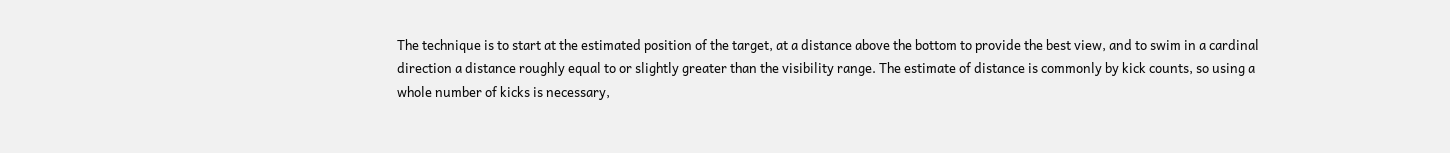The technique is to start at the estimated position of the target, at a distance above the bottom to provide the best view, and to swim in a cardinal direction a distance roughly equal to or slightly greater than the visibility range. The estimate of distance is commonly by kick counts, so using a whole number of kicks is necessary,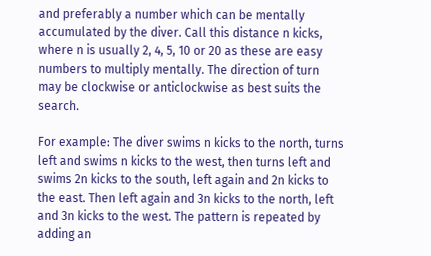and preferably a number which can be mentally accumulated by the diver. Call this distance n kicks, where n is usually 2, 4, 5, 10 or 20 as these are easy numbers to multiply mentally. The direction of turn may be clockwise or anticlockwise as best suits the search.

For example: The diver swims n kicks to the north, turns left and swims n kicks to the west, then turns left and swims 2n kicks to the south, left again and 2n kicks to the east. Then left again and 3n kicks to the north, left and 3n kicks to the west. The pattern is repeated by adding an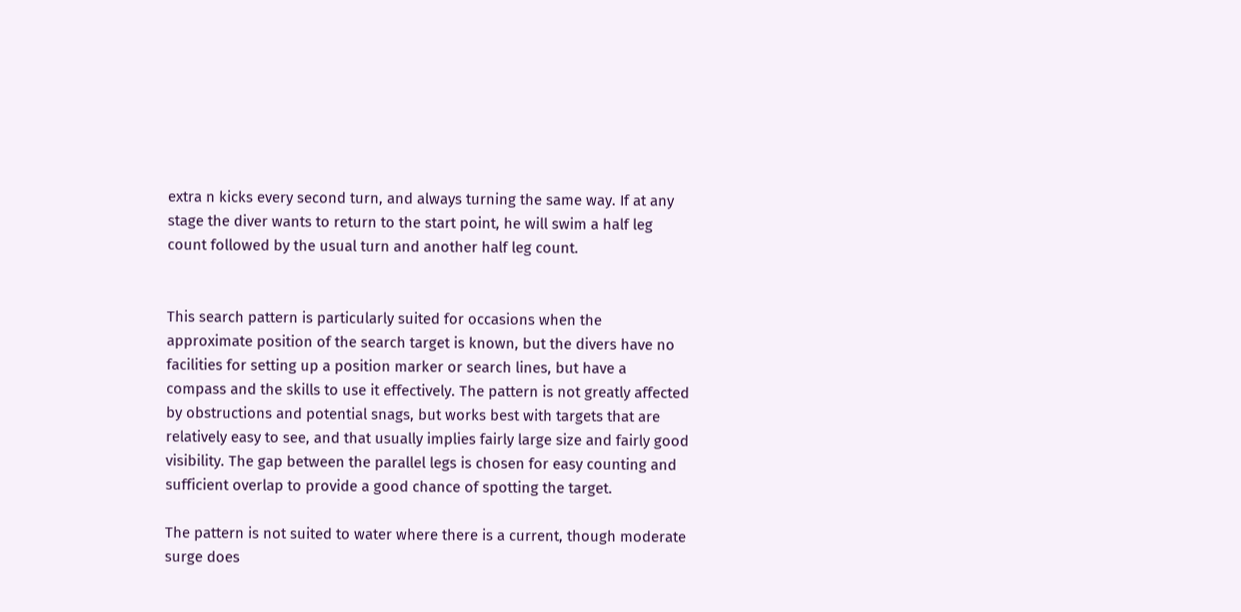extra n kicks every second turn, and always turning the same way. If at any stage the diver wants to return to the start point, he will swim a half leg count followed by the usual turn and another half leg count.


This search pattern is particularly suited for occasions when the approximate position of the search target is known, but the divers have no facilities for setting up a position marker or search lines, but have a compass and the skills to use it effectively. The pattern is not greatly affected by obstructions and potential snags, but works best with targets that are relatively easy to see, and that usually implies fairly large size and fairly good visibility. The gap between the parallel legs is chosen for easy counting and sufficient overlap to provide a good chance of spotting the target.

The pattern is not suited to water where there is a current, though moderate surge does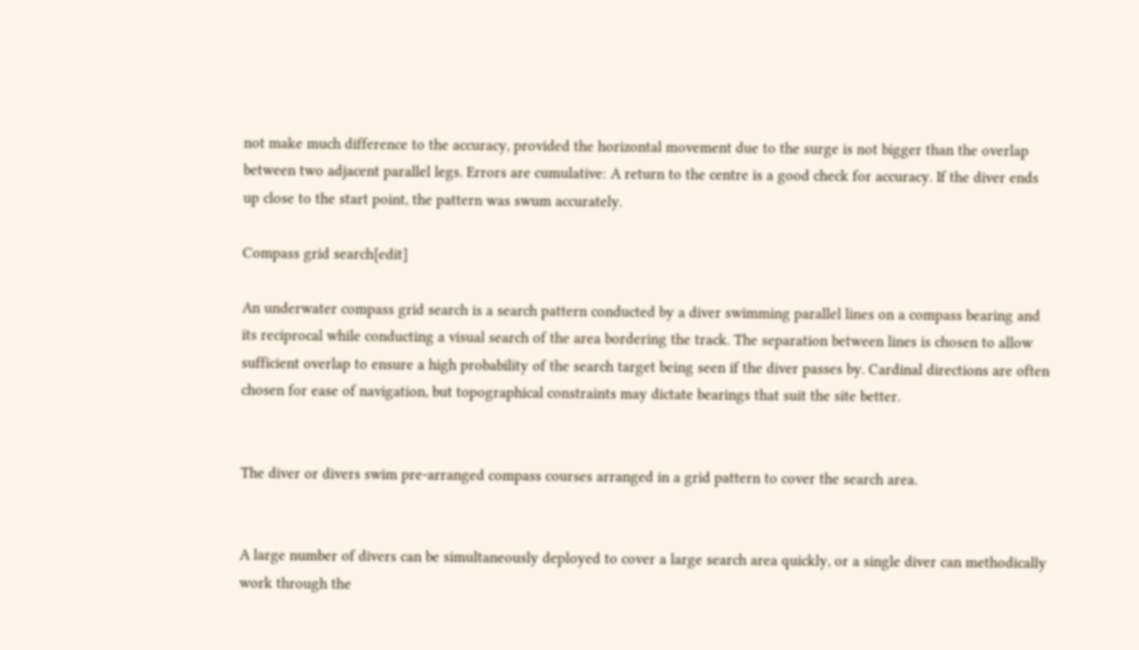not make much difference to the accuracy, provided the horizontal movement due to the surge is not bigger than the overlap between two adjacent parallel legs. Errors are cumulative: A return to the centre is a good check for accuracy. If the diver ends up close to the start point, the pattern was swum accurately.

Compass grid search[edit]

An underwater compass grid search is a search pattern conducted by a diver swimming parallel lines on a compass bearing and its reciprocal while conducting a visual search of the area bordering the track. The separation between lines is chosen to allow sufficient overlap to ensure a high probability of the search target being seen if the diver passes by. Cardinal directions are often chosen for ease of navigation, but topographical constraints may dictate bearings that suit the site better.


The diver or divers swim pre-arranged compass courses arranged in a grid pattern to cover the search area.


A large number of divers can be simultaneously deployed to cover a large search area quickly, or a single diver can methodically work through the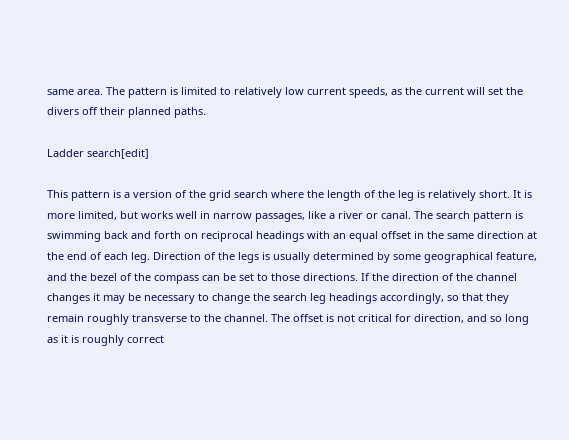same area. The pattern is limited to relatively low current speeds, as the current will set the divers off their planned paths.

Ladder search[edit]

This pattern is a version of the grid search where the length of the leg is relatively short. It is more limited, but works well in narrow passages, like a river or canal. The search pattern is swimming back and forth on reciprocal headings with an equal offset in the same direction at the end of each leg. Direction of the legs is usually determined by some geographical feature, and the bezel of the compass can be set to those directions. If the direction of the channel changes it may be necessary to change the search leg headings accordingly, so that they remain roughly transverse to the channel. The offset is not critical for direction, and so long as it is roughly correct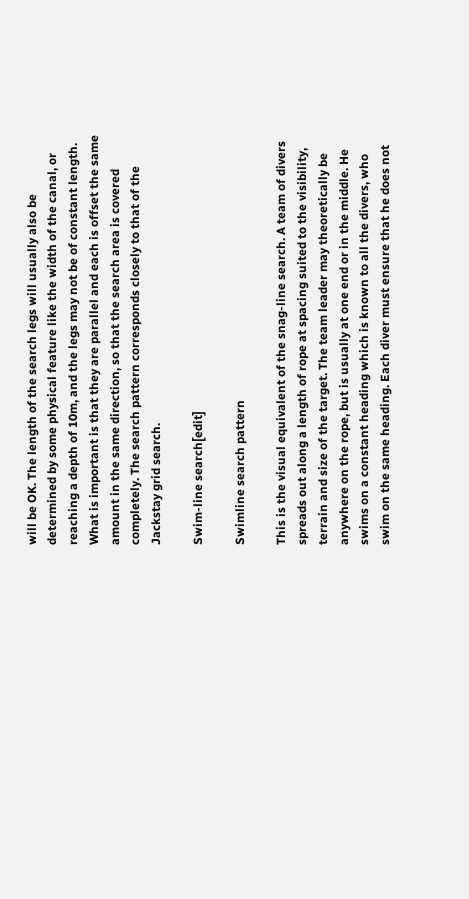will be OK. The length of the search legs will usually also be determined by some physical feature like the width of the canal, or reaching a depth of 10m, and the legs may not be of constant length. What is important is that they are parallel and each is offset the same amount in the same direction, so that the search area is covered completely. The search pattern corresponds closely to that of the Jackstay grid search.

Swim-line search[edit]

Swimline search pattern

This is the visual equivalent of the snag-line search. A team of divers spreads out along a length of rope at spacing suited to the visibility, terrain and size of the target. The team leader may theoretically be anywhere on the rope, but is usually at one end or in the middle. He swims on a constant heading which is known to all the divers, who swim on the same heading. Each diver must ensure that he does not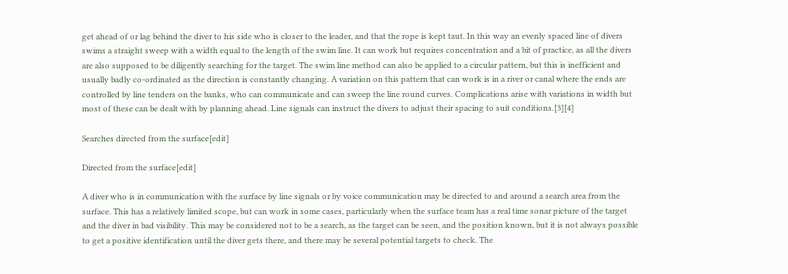get ahead of or lag behind the diver to his side who is closer to the leader, and that the rope is kept taut. In this way an evenly spaced line of divers swims a straight sweep with a width equal to the length of the swim line. It can work but requires concentration and a bit of practice, as all the divers are also supposed to be diligently searching for the target. The swim line method can also be applied to a circular pattern, but this is inefficient and usually badly co-ordinated as the direction is constantly changing. A variation on this pattern that can work is in a river or canal where the ends are controlled by line tenders on the banks, who can communicate and can sweep the line round curves. Complications arise with variations in width but most of these can be dealt with by planning ahead. Line signals can instruct the divers to adjust their spacing to suit conditions.[3][4]

Searches directed from the surface[edit]

Directed from the surface[edit]

A diver who is in communication with the surface by line signals or by voice communication may be directed to and around a search area from the surface. This has a relatively limited scope, but can work in some cases, particularly when the surface team has a real time sonar picture of the target and the diver in bad visibility. This may be considered not to be a search, as the target can be seen, and the position known, but it is not always possible to get a positive identification until the diver gets there, and there may be several potential targets to check. The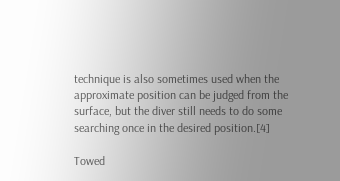technique is also sometimes used when the approximate position can be judged from the surface, but the diver still needs to do some searching once in the desired position.[4]

Towed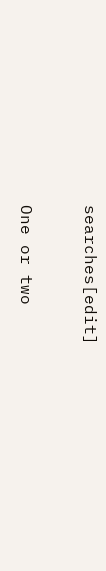searches[edit]

One or two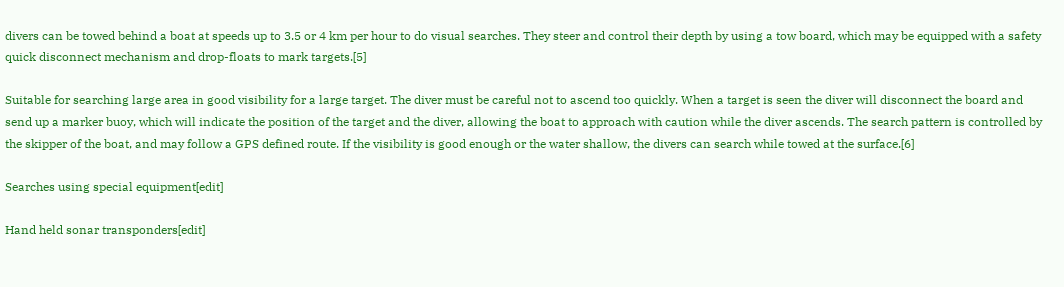divers can be towed behind a boat at speeds up to 3.5 or 4 km per hour to do visual searches. They steer and control their depth by using a tow board, which may be equipped with a safety quick disconnect mechanism and drop-floats to mark targets.[5]

Suitable for searching large area in good visibility for a large target. The diver must be careful not to ascend too quickly. When a target is seen the diver will disconnect the board and send up a marker buoy, which will indicate the position of the target and the diver, allowing the boat to approach with caution while the diver ascends. The search pattern is controlled by the skipper of the boat, and may follow a GPS defined route. If the visibility is good enough or the water shallow, the divers can search while towed at the surface.[6]

Searches using special equipment[edit]

Hand held sonar transponders[edit]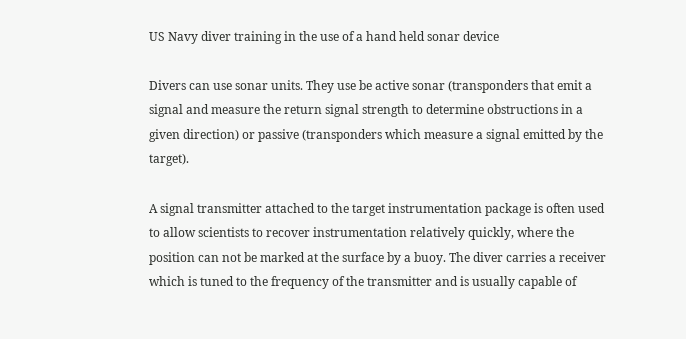US Navy diver training in the use of a hand held sonar device

Divers can use sonar units. They use be active sonar (transponders that emit a signal and measure the return signal strength to determine obstructions in a given direction) or passive (transponders which measure a signal emitted by the target).

A signal transmitter attached to the target instrumentation package is often used to allow scientists to recover instrumentation relatively quickly, where the position can not be marked at the surface by a buoy. The diver carries a receiver which is tuned to the frequency of the transmitter and is usually capable of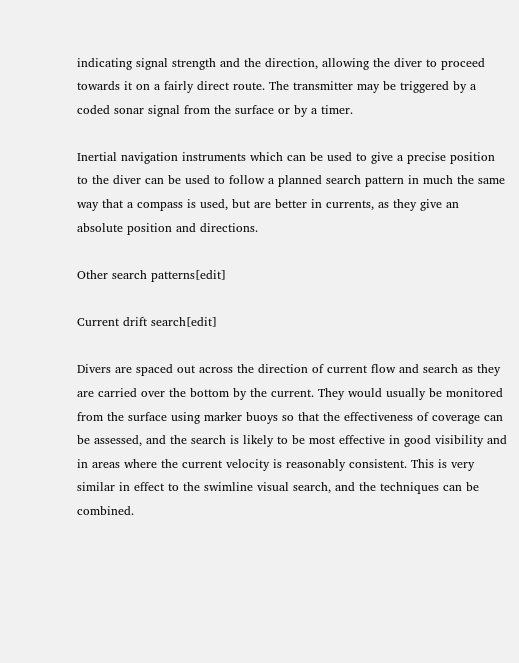indicating signal strength and the direction, allowing the diver to proceed towards it on a fairly direct route. The transmitter may be triggered by a coded sonar signal from the surface or by a timer.

Inertial navigation instruments which can be used to give a precise position to the diver can be used to follow a planned search pattern in much the same way that a compass is used, but are better in currents, as they give an absolute position and directions.

Other search patterns[edit]

Current drift search[edit]

Divers are spaced out across the direction of current flow and search as they are carried over the bottom by the current. They would usually be monitored from the surface using marker buoys so that the effectiveness of coverage can be assessed, and the search is likely to be most effective in good visibility and in areas where the current velocity is reasonably consistent. This is very similar in effect to the swimline visual search, and the techniques can be combined.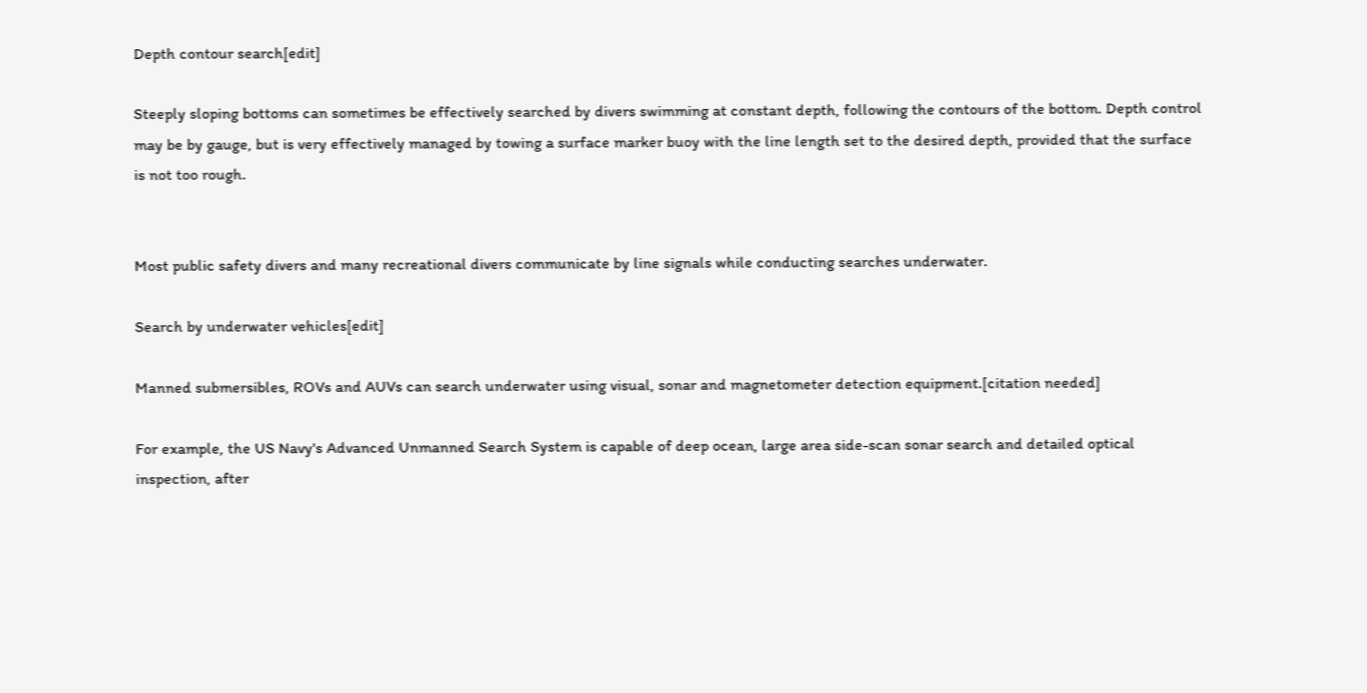Depth contour search[edit]

Steeply sloping bottoms can sometimes be effectively searched by divers swimming at constant depth, following the contours of the bottom. Depth control may be by gauge, but is very effectively managed by towing a surface marker buoy with the line length set to the desired depth, provided that the surface is not too rough.


Most public safety divers and many recreational divers communicate by line signals while conducting searches underwater.

Search by underwater vehicles[edit]

Manned submersibles, ROVs and AUVs can search underwater using visual, sonar and magnetometer detection equipment.[citation needed]

For example, the US Navy's Advanced Unmanned Search System is capable of deep ocean, large area side-scan sonar search and detailed optical inspection, after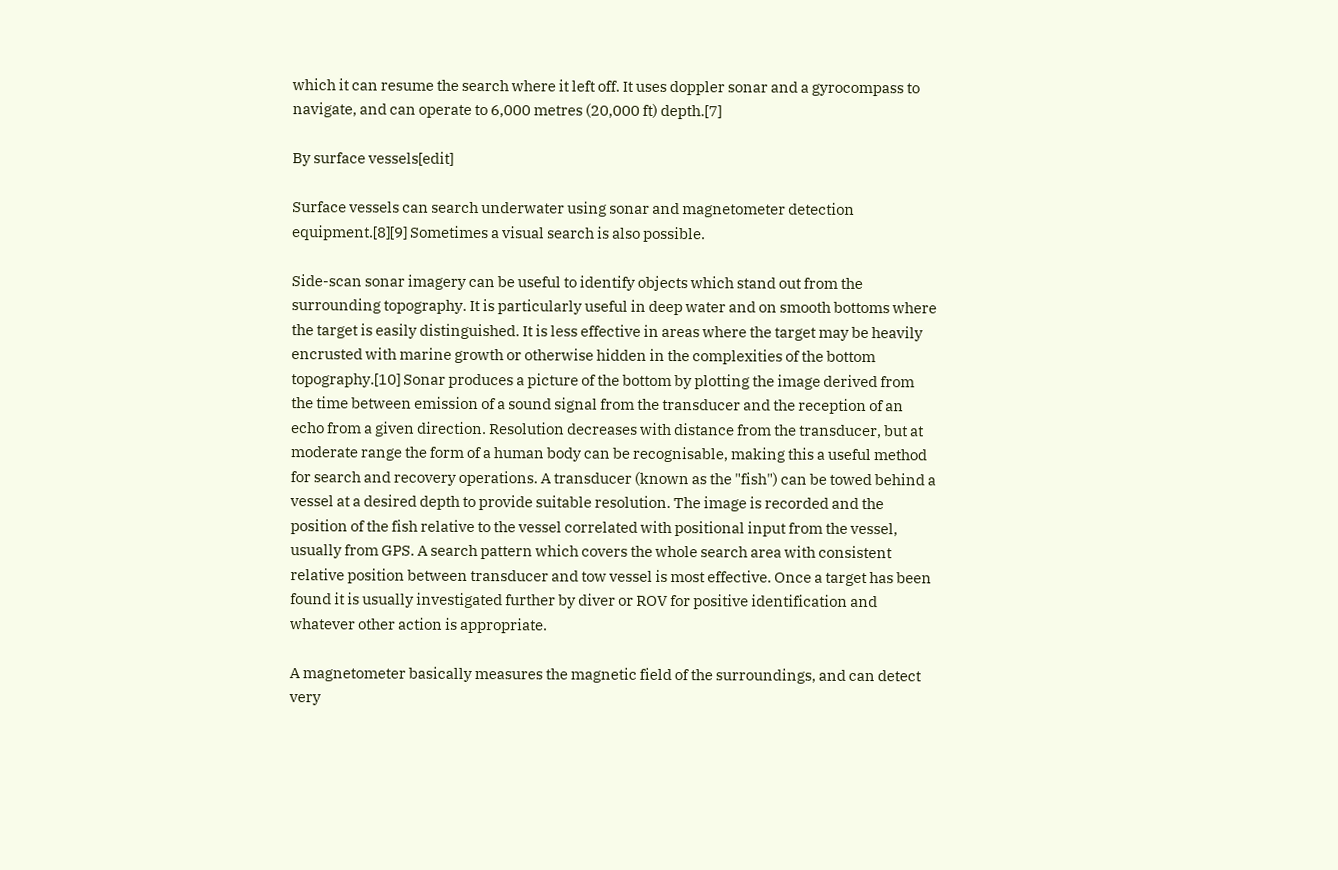which it can resume the search where it left off. It uses doppler sonar and a gyrocompass to navigate, and can operate to 6,000 metres (20,000 ft) depth.[7]

By surface vessels[edit]

Surface vessels can search underwater using sonar and magnetometer detection equipment.[8][9] Sometimes a visual search is also possible.

Side-scan sonar imagery can be useful to identify objects which stand out from the surrounding topography. It is particularly useful in deep water and on smooth bottoms where the target is easily distinguished. It is less effective in areas where the target may be heavily encrusted with marine growth or otherwise hidden in the complexities of the bottom topography.[10] Sonar produces a picture of the bottom by plotting the image derived from the time between emission of a sound signal from the transducer and the reception of an echo from a given direction. Resolution decreases with distance from the transducer, but at moderate range the form of a human body can be recognisable, making this a useful method for search and recovery operations. A transducer (known as the "fish") can be towed behind a vessel at a desired depth to provide suitable resolution. The image is recorded and the position of the fish relative to the vessel correlated with positional input from the vessel, usually from GPS. A search pattern which covers the whole search area with consistent relative position between transducer and tow vessel is most effective. Once a target has been found it is usually investigated further by diver or ROV for positive identification and whatever other action is appropriate.

A magnetometer basically measures the magnetic field of the surroundings, and can detect very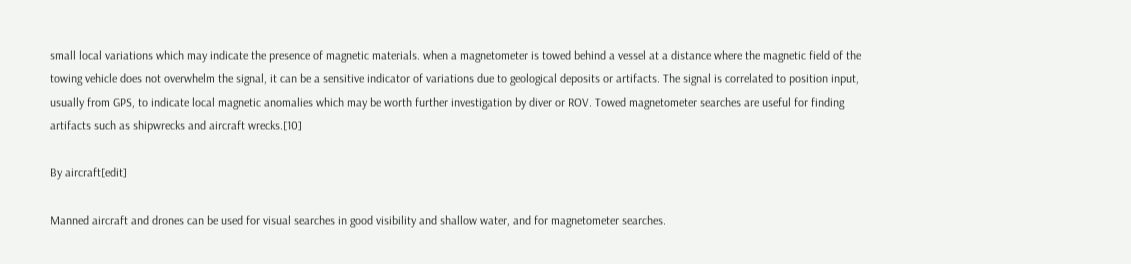small local variations which may indicate the presence of magnetic materials. when a magnetometer is towed behind a vessel at a distance where the magnetic field of the towing vehicle does not overwhelm the signal, it can be a sensitive indicator of variations due to geological deposits or artifacts. The signal is correlated to position input, usually from GPS, to indicate local magnetic anomalies which may be worth further investigation by diver or ROV. Towed magnetometer searches are useful for finding artifacts such as shipwrecks and aircraft wrecks.[10]

By aircraft[edit]

Manned aircraft and drones can be used for visual searches in good visibility and shallow water, and for magnetometer searches.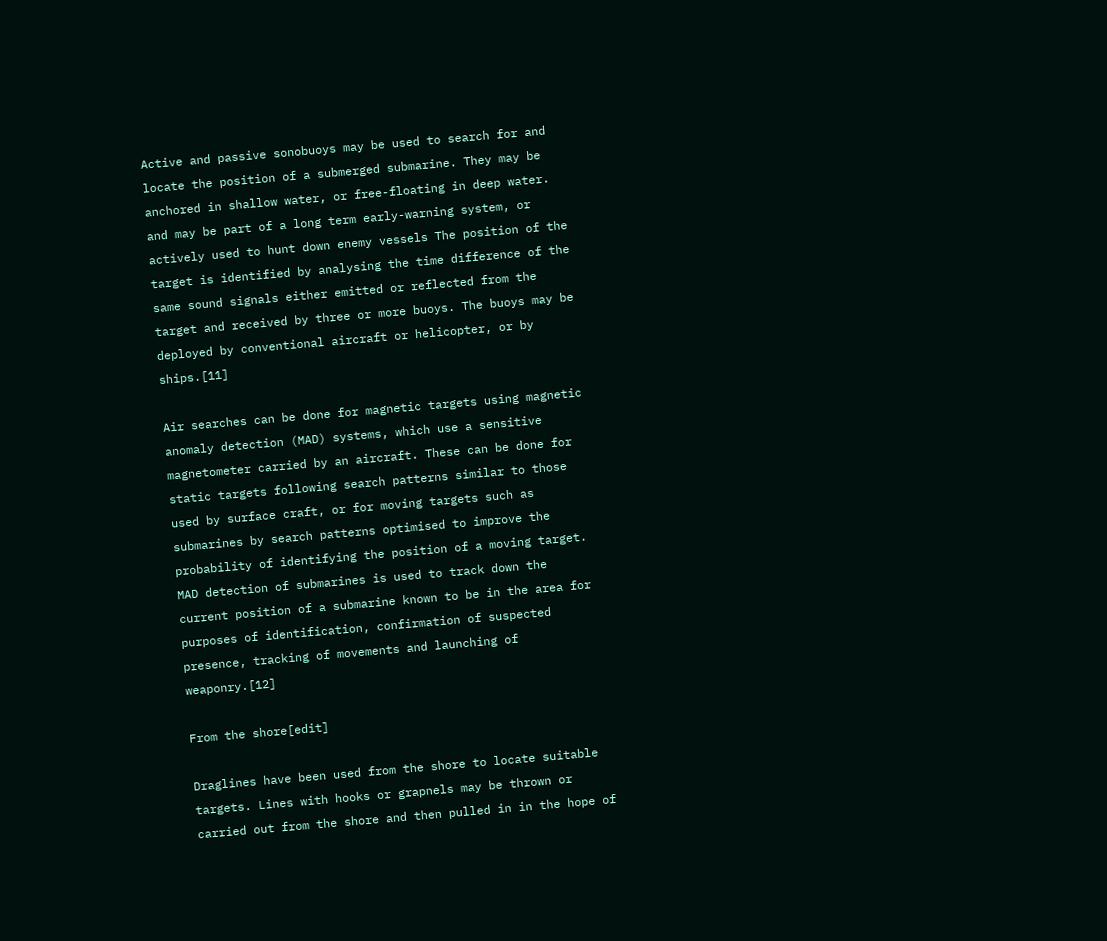Active and passive sonobuoys may be used to search for and locate the position of a submerged submarine. They may be anchored in shallow water, or free-floating in deep water. and may be part of a long term early-warning system, or actively used to hunt down enemy vessels The position of the target is identified by analysing the time difference of the same sound signals either emitted or reflected from the target and received by three or more buoys. The buoys may be deployed by conventional aircraft or helicopter, or by ships.[11]

Air searches can be done for magnetic targets using magnetic anomaly detection (MAD) systems, which use a sensitive magnetometer carried by an aircraft. These can be done for static targets following search patterns similar to those used by surface craft, or for moving targets such as submarines by search patterns optimised to improve the probability of identifying the position of a moving target. MAD detection of submarines is used to track down the current position of a submarine known to be in the area for purposes of identification, confirmation of suspected presence, tracking of movements and launching of weaponry.[12]

From the shore[edit]

Draglines have been used from the shore to locate suitable targets. Lines with hooks or grapnels may be thrown or carried out from the shore and then pulled in in the hope of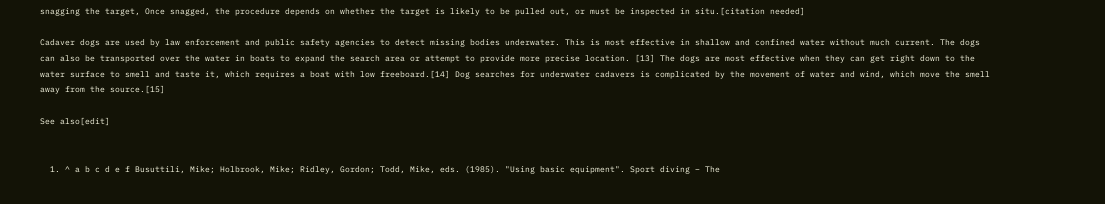snagging the target, Once snagged, the procedure depends on whether the target is likely to be pulled out, or must be inspected in situ.[citation needed]

Cadaver dogs are used by law enforcement and public safety agencies to detect missing bodies underwater. This is most effective in shallow and confined water without much current. The dogs can also be transported over the water in boats to expand the search area or attempt to provide more precise location. [13] The dogs are most effective when they can get right down to the water surface to smell and taste it, which requires a boat with low freeboard.[14] Dog searches for underwater cadavers is complicated by the movement of water and wind, which move the smell away from the source.[15]

See also[edit]


  1. ^ a b c d e f Busuttili, Mike; Holbrook, Mike; Ridley, Gordon; Todd, Mike, eds. (1985). "Using basic equipment". Sport diving – The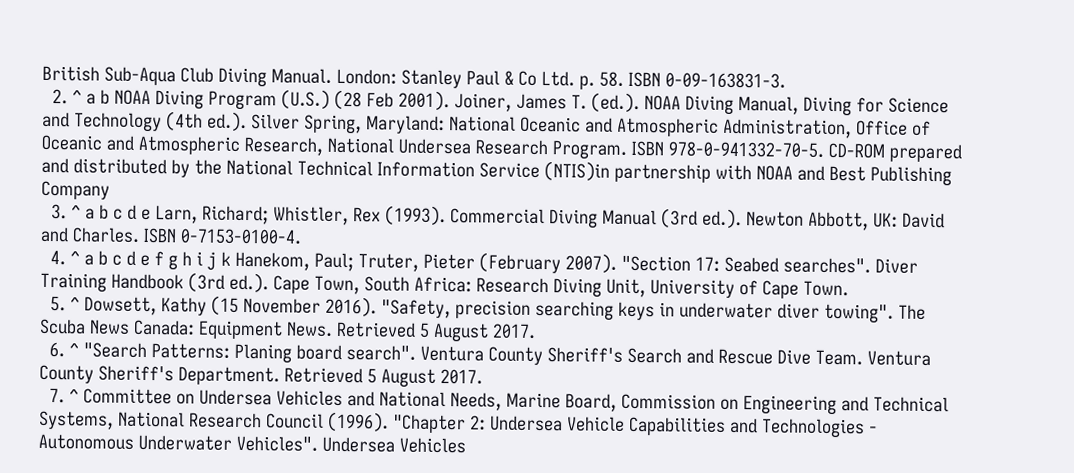British Sub-Aqua Club Diving Manual. London: Stanley Paul & Co Ltd. p. 58. ISBN 0-09-163831-3.
  2. ^ a b NOAA Diving Program (U.S.) (28 Feb 2001). Joiner, James T. (ed.). NOAA Diving Manual, Diving for Science and Technology (4th ed.). Silver Spring, Maryland: National Oceanic and Atmospheric Administration, Office of Oceanic and Atmospheric Research, National Undersea Research Program. ISBN 978-0-941332-70-5. CD-ROM prepared and distributed by the National Technical Information Service (NTIS)in partnership with NOAA and Best Publishing Company
  3. ^ a b c d e Larn, Richard; Whistler, Rex (1993). Commercial Diving Manual (3rd ed.). Newton Abbott, UK: David and Charles. ISBN 0-7153-0100-4.
  4. ^ a b c d e f g h i j k Hanekom, Paul; Truter, Pieter (February 2007). "Section 17: Seabed searches". Diver Training Handbook (3rd ed.). Cape Town, South Africa: Research Diving Unit, University of Cape Town.
  5. ^ Dowsett, Kathy (15 November 2016). "Safety, precision searching keys in underwater diver towing". The Scuba News Canada: Equipment News. Retrieved 5 August 2017.
  6. ^ "Search Patterns: Planing board search". Ventura County Sheriff's Search and Rescue Dive Team. Ventura County Sheriff's Department. Retrieved 5 August 2017.
  7. ^ Committee on Undersea Vehicles and National Needs, Marine Board, Commission on Engineering and Technical Systems, National Research Council (1996). "Chapter 2: Undersea Vehicle Capabilities and Technologies - Autonomous Underwater Vehicles". Undersea Vehicles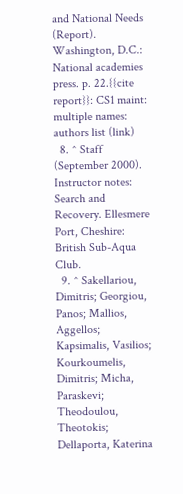and National Needs (Report). Washington, D.C.: National academies press. p. 22.{{cite report}}: CS1 maint: multiple names: authors list (link)
  8. ^ Staff (September 2000). Instructor notes: Search and Recovery. Ellesmere Port, Cheshire: British Sub-Aqua Club.
  9. ^ Sakellariou, Dimitris; Georgiou, Panos; Mallios, Aggellos; Kapsimalis, Vasilios; Kourkoumelis, Dimitris; Micha, Paraskevi; Theodoulou, Theotokis; Dellaporta, Katerina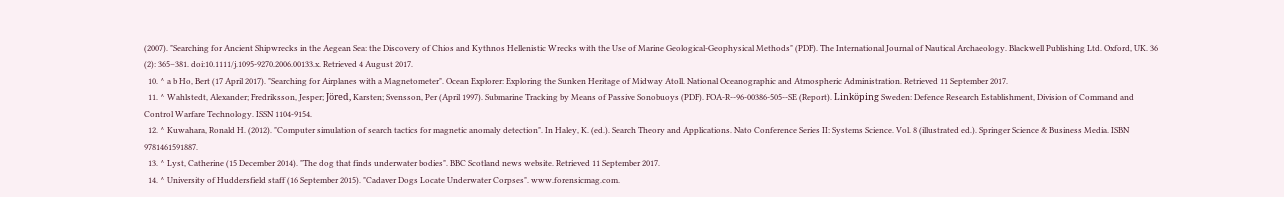(2007). "Searching for Ancient Shipwrecks in the Aegean Sea: the Discovery of Chios and Kythnos Hellenistic Wrecks with the Use of Marine Geological-Geophysical Methods" (PDF). The International Journal of Nautical Archaeology. Blackwell Publishing Ltd. Oxford, UK. 36 (2): 365–381. doi:10.1111/j.1095-9270.2006.00133.x. Retrieved 4 August 2017.
  10. ^ a b Ho, Bert (17 April 2017). "Searching for Airplanes with a Magnetometer". Ocean Explorer: Exploring the Sunken Heritage of Midway Atoll. National Oceanographic and Atmospheric Administration. Retrieved 11 September 2017.
  11. ^ Wahlstedt, Alexander; Fredriksson, Jesper; Jöred, Karsten; Svensson, Per (April 1997). Submarine Tracking by Means of Passive Sonobuoys (PDF). FOA-R--96-00386-505--SE (Report). Linköping Sweden: Defence Research Establishment, Division of Command and Control Warfare Technology. ISSN 1104-9154.
  12. ^ Kuwahara, Ronald H. (2012). "Computer simulation of search tactics for magnetic anomaly detection". In Haley, K. (ed.). Search Theory and Applications. Nato Conference Series II: Systems Science. Vol. 8 (illustrated ed.). Springer Science & Business Media. ISBN 9781461591887.
  13. ^ Lyst, Catherine (15 December 2014). "The dog that finds underwater bodies". BBC Scotland news website. Retrieved 11 September 2017.
  14. ^ University of Huddersfield staff (16 September 2015). "Cadaver Dogs Locate Underwater Corpses". www.forensicmag.com.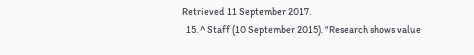Retrieved 11 September 2017.
  15. ^ Staff (10 September 2015). "Research shows value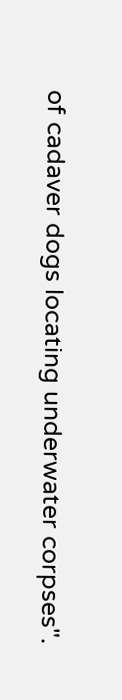of cadaver dogs locating underwater corpses".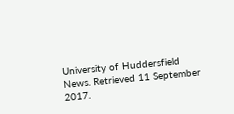University of Huddersfield News. Retrieved 11 September 2017.